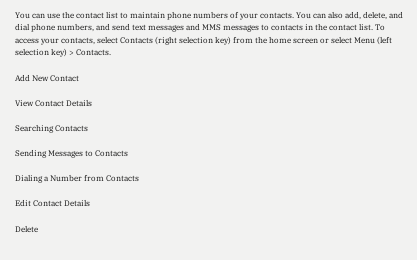You can use the contact list to maintain phone numbers of your contacts. You can also add, delete, and dial phone numbers, and send text messages and MMS messages to contacts in the contact list. To access your contacts, select Contacts (right selection key) from the home screen or select Menu (left selection key) > Contacts.

Add New Contact

View Contact Details

Searching Contacts

Sending Messages to Contacts

Dialing a Number from Contacts

Edit Contact Details

Delete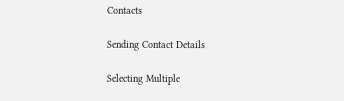Contacts

Sending Contact Details

Selecting Multiple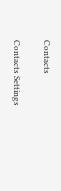Contacts

Contacts Settings